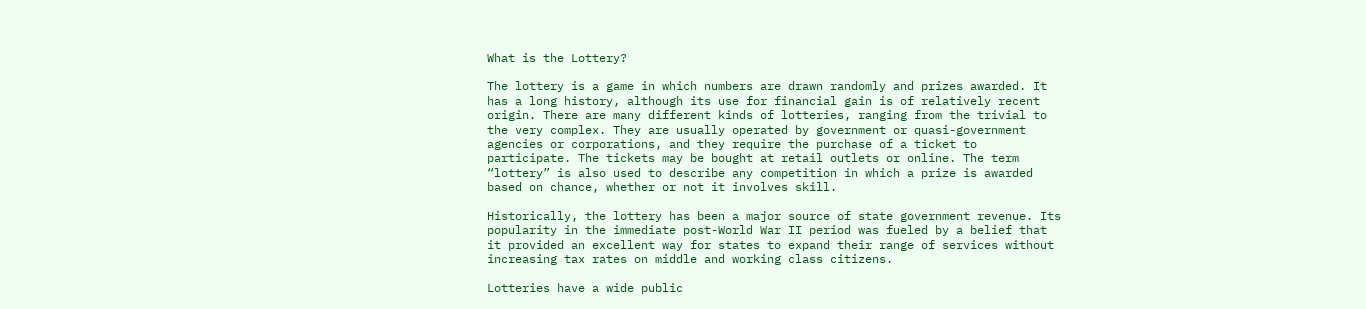What is the Lottery?

The lottery is a game in which numbers are drawn randomly and prizes awarded. It has a long history, although its use for financial gain is of relatively recent origin. There are many different kinds of lotteries, ranging from the trivial to the very complex. They are usually operated by government or quasi-government agencies or corporations, and they require the purchase of a ticket to participate. The tickets may be bought at retail outlets or online. The term “lottery” is also used to describe any competition in which a prize is awarded based on chance, whether or not it involves skill.

Historically, the lottery has been a major source of state government revenue. Its popularity in the immediate post-World War II period was fueled by a belief that it provided an excellent way for states to expand their range of services without increasing tax rates on middle and working class citizens.

Lotteries have a wide public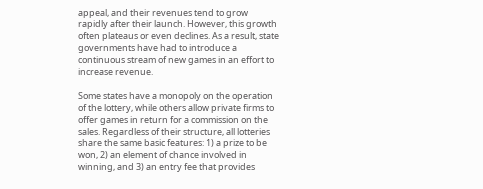appeal, and their revenues tend to grow rapidly after their launch. However, this growth often plateaus or even declines. As a result, state governments have had to introduce a continuous stream of new games in an effort to increase revenue.

Some states have a monopoly on the operation of the lottery, while others allow private firms to offer games in return for a commission on the sales. Regardless of their structure, all lotteries share the same basic features: 1) a prize to be won, 2) an element of chance involved in winning, and 3) an entry fee that provides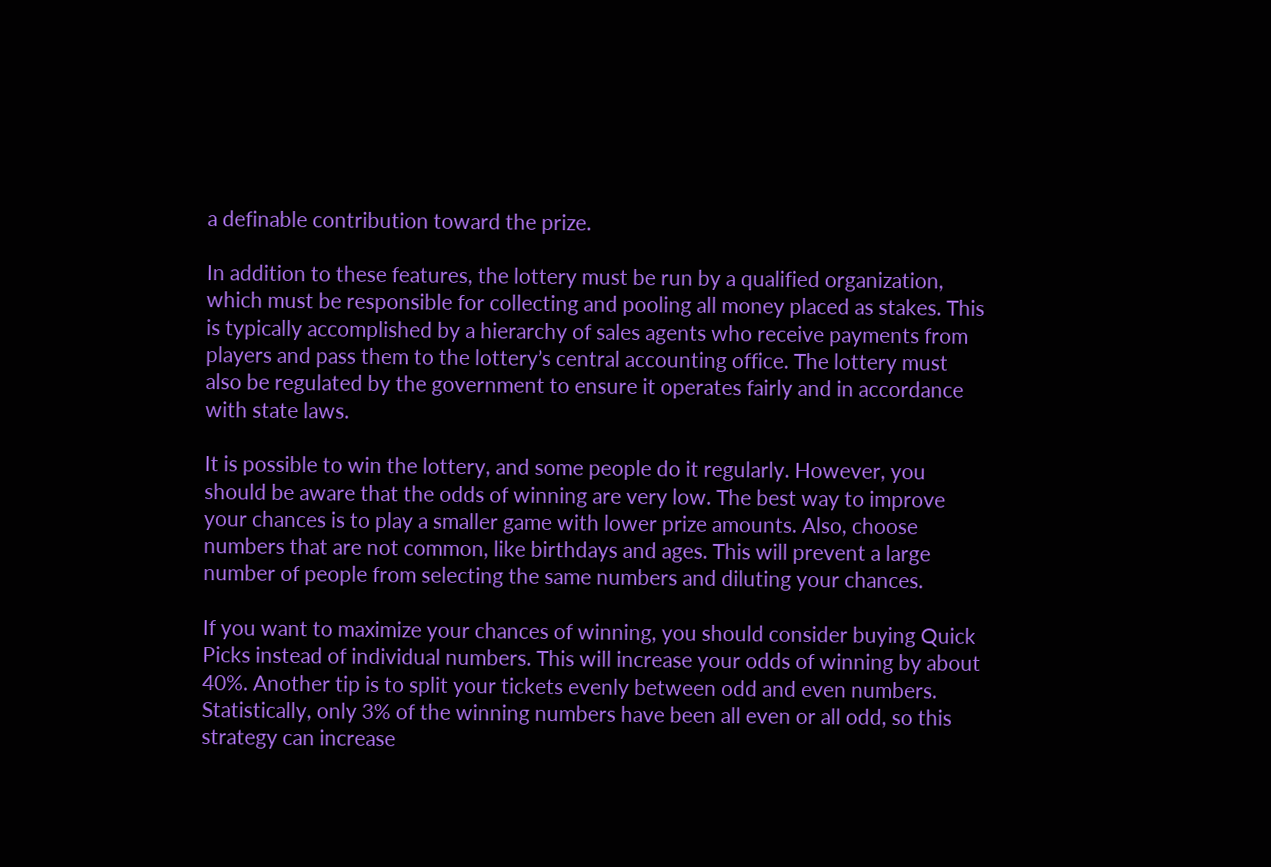a definable contribution toward the prize.

In addition to these features, the lottery must be run by a qualified organization, which must be responsible for collecting and pooling all money placed as stakes. This is typically accomplished by a hierarchy of sales agents who receive payments from players and pass them to the lottery’s central accounting office. The lottery must also be regulated by the government to ensure it operates fairly and in accordance with state laws.

It is possible to win the lottery, and some people do it regularly. However, you should be aware that the odds of winning are very low. The best way to improve your chances is to play a smaller game with lower prize amounts. Also, choose numbers that are not common, like birthdays and ages. This will prevent a large number of people from selecting the same numbers and diluting your chances.

If you want to maximize your chances of winning, you should consider buying Quick Picks instead of individual numbers. This will increase your odds of winning by about 40%. Another tip is to split your tickets evenly between odd and even numbers. Statistically, only 3% of the winning numbers have been all even or all odd, so this strategy can increase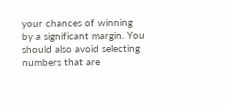your chances of winning by a significant margin. You should also avoid selecting numbers that are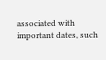associated with important dates, such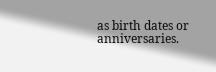as birth dates or anniversaries.